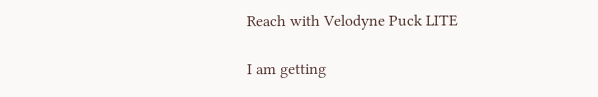Reach with Velodyne Puck LITE

I am getting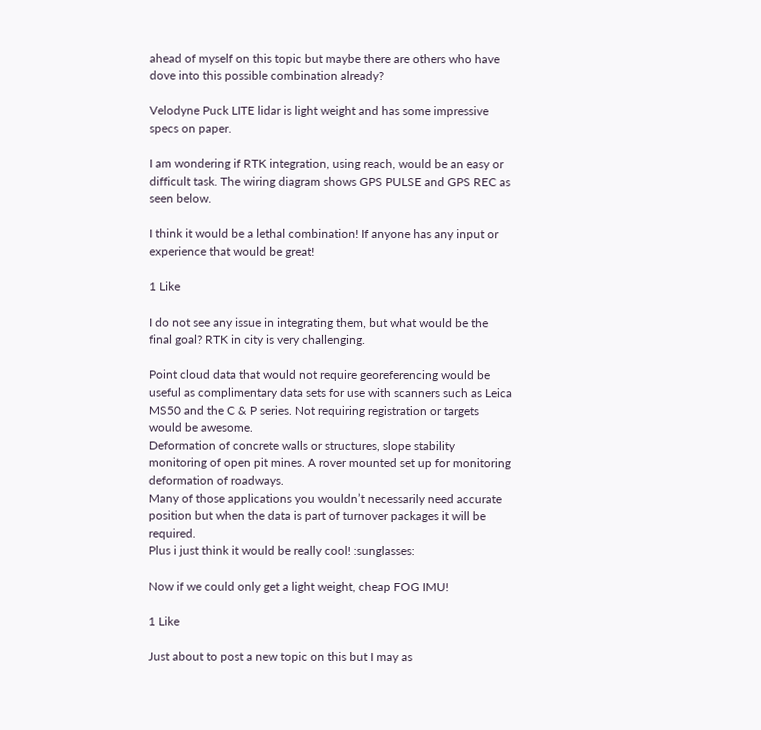ahead of myself on this topic but maybe there are others who have dove into this possible combination already?

Velodyne Puck LITE lidar is light weight and has some impressive specs on paper.

I am wondering if RTK integration, using reach, would be an easy or difficult task. The wiring diagram shows GPS PULSE and GPS REC as seen below.

I think it would be a lethal combination! If anyone has any input or experience that would be great!

1 Like

I do not see any issue in integrating them, but what would be the final goal? RTK in city is very challenging.

Point cloud data that would not require georeferencing would be useful as complimentary data sets for use with scanners such as Leica MS50 and the C & P series. Not requiring registration or targets would be awesome.
Deformation of concrete walls or structures, slope stability monitoring of open pit mines. A rover mounted set up for monitoring deformation of roadways.
Many of those applications you wouldn’t necessarily need accurate position but when the data is part of turnover packages it will be required.
Plus i just think it would be really cool! :sunglasses:

Now if we could only get a light weight, cheap FOG IMU!

1 Like

Just about to post a new topic on this but I may as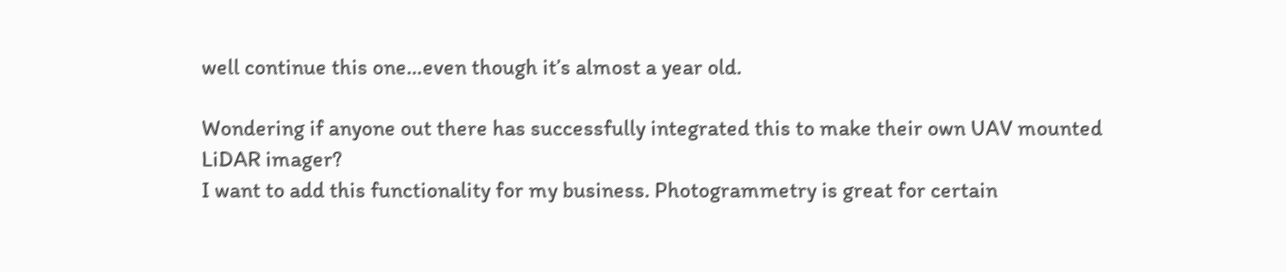well continue this one…even though it’s almost a year old.

Wondering if anyone out there has successfully integrated this to make their own UAV mounted LiDAR imager?
I want to add this functionality for my business. Photogrammetry is great for certain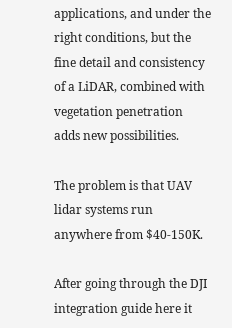applications, and under the right conditions, but the fine detail and consistency of a LiDAR, combined with vegetation penetration adds new possibilities.

The problem is that UAV lidar systems run anywhere from $40-150K.

After going through the DJI integration guide here it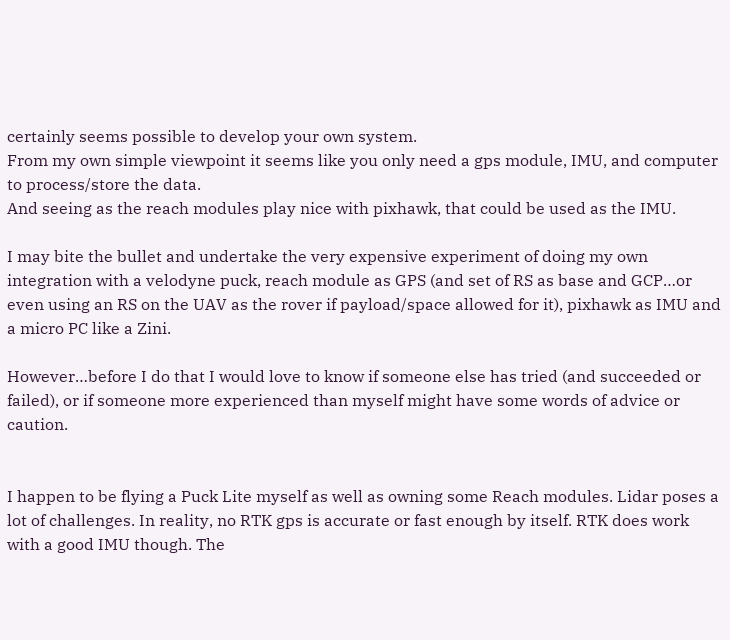certainly seems possible to develop your own system.
From my own simple viewpoint it seems like you only need a gps module, IMU, and computer to process/store the data.
And seeing as the reach modules play nice with pixhawk, that could be used as the IMU.

I may bite the bullet and undertake the very expensive experiment of doing my own integration with a velodyne puck, reach module as GPS (and set of RS as base and GCP…or even using an RS on the UAV as the rover if payload/space allowed for it), pixhawk as IMU and a micro PC like a Zini.

However…before I do that I would love to know if someone else has tried (and succeeded or failed), or if someone more experienced than myself might have some words of advice or caution.


I happen to be flying a Puck Lite myself as well as owning some Reach modules. Lidar poses a lot of challenges. In reality, no RTK gps is accurate or fast enough by itself. RTK does work with a good IMU though. The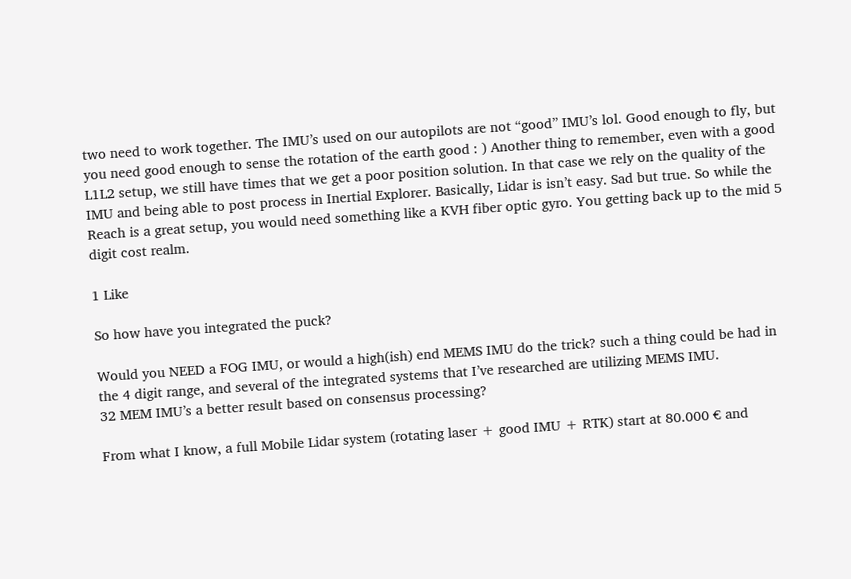two need to work together. The IMU’s used on our autopilots are not “good” IMU’s lol. Good enough to fly, but you need good enough to sense the rotation of the earth good : ) Another thing to remember, even with a good L1L2 setup, we still have times that we get a poor position solution. In that case we rely on the quality of the IMU and being able to post process in Inertial Explorer. Basically, Lidar is isn’t easy. Sad but true. So while the Reach is a great setup, you would need something like a KVH fiber optic gyro. You getting back up to the mid 5 digit cost realm.

1 Like

So how have you integrated the puck?

Would you NEED a FOG IMU, or would a high(ish) end MEMS IMU do the trick? such a thing could be had in the 4 digit range, and several of the integrated systems that I’ve researched are utilizing MEMS IMU.
32 MEM IMU’s a better result based on consensus processing?

From what I know, a full Mobile Lidar system (rotating laser + good IMU + RTK) start at 80.000 € and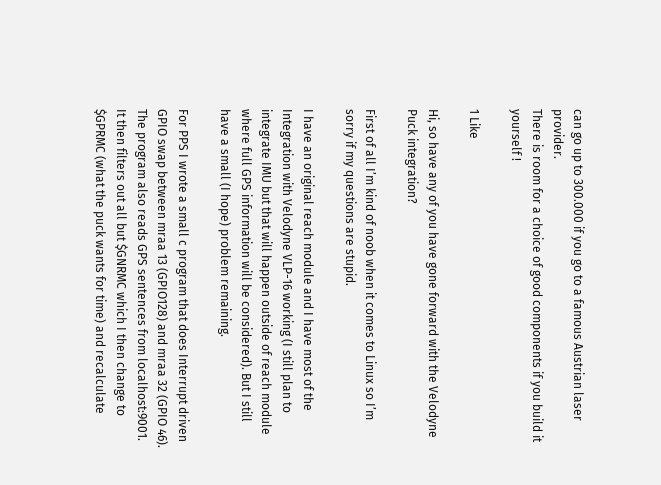can go up to 300.000 if you go to a famous Austrian laser provider.
There is room for a choice of good components if you build it yourself !

1 Like

Hi, so have any of you have gone forward with the Velodyne Puck integration?

First of all I’m kind of noob when it comes to Linux so I’m sorry if my questions are stupid.

I have an original reach module and I have most of the Integration with Velodyne VLP-16 working (I still plan to integrate IMU but that will happen outside of reach module where full GPS information will be considered). But I still have a small (I hope) problem remaining.

For PPS I wrote a small c program that does Interrupt driven GPIO swap between mraa 13 (GPIO128) and mraa 32 (GPIO 46). The program also reads GPS sentences from localhost:9001. It then filters out all but $GNRMC which I then change to $GPRMC (what the puck wants for time) and recalculate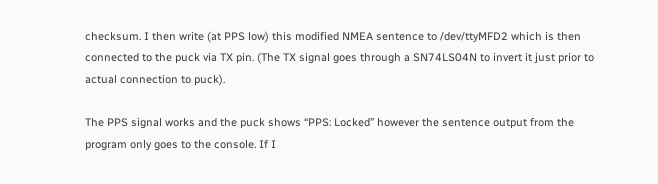checksum. I then write (at PPS low) this modified NMEA sentence to /dev/ttyMFD2 which is then connected to the puck via TX pin. (The TX signal goes through a SN74LS04N to invert it just prior to actual connection to puck).

The PPS signal works and the puck shows “PPS: Locked” however the sentence output from the program only goes to the console. If I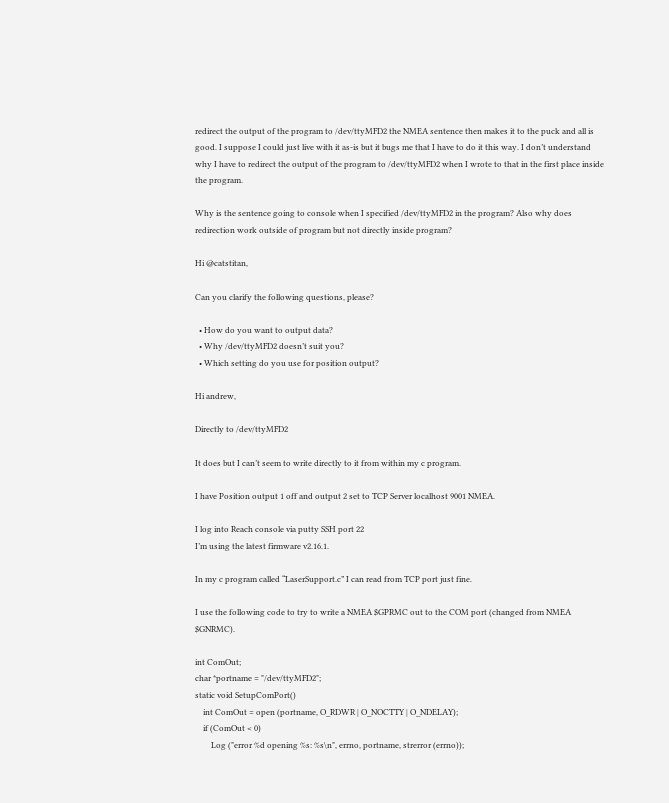redirect the output of the program to /dev/ttyMFD2 the NMEA sentence then makes it to the puck and all is good. I suppose I could just live with it as-is but it bugs me that I have to do it this way. I don’t understand why I have to redirect the output of the program to /dev/ttyMFD2 when I wrote to that in the first place inside the program.

Why is the sentence going to console when I specified /dev/ttyMFD2 in the program? Also why does redirection work outside of program but not directly inside program?

Hi @catstitan,

Can you clarify the following questions, please?

  • How do you want to output data?
  • Why /dev/ttyMFD2 doesn’t suit you?
  • Which setting do you use for position output?

Hi andrew,

Directly to /dev/ttyMFD2

It does but I can’t seem to write directly to it from within my c program.

I have Position output 1 off and output 2 set to TCP Server localhost 9001 NMEA.

I log into Reach console via putty SSH port 22
I’m using the latest firmware v2.16.1.

In my c program called “LaserSupport.c” I can read from TCP port just fine.

I use the following code to try to write a NMEA $GPRMC out to the COM port (changed from NMEA $GNRMC).

int ComOut;
char *portname = "/dev/ttyMFD2";
static void SetupComPort()
    int ComOut = open (portname, O_RDWR | O_NOCTTY | O_NDELAY);
    if (ComOut < 0)
        Log ("error %d opening %s: %s\n", errno, portname, strerror (errno));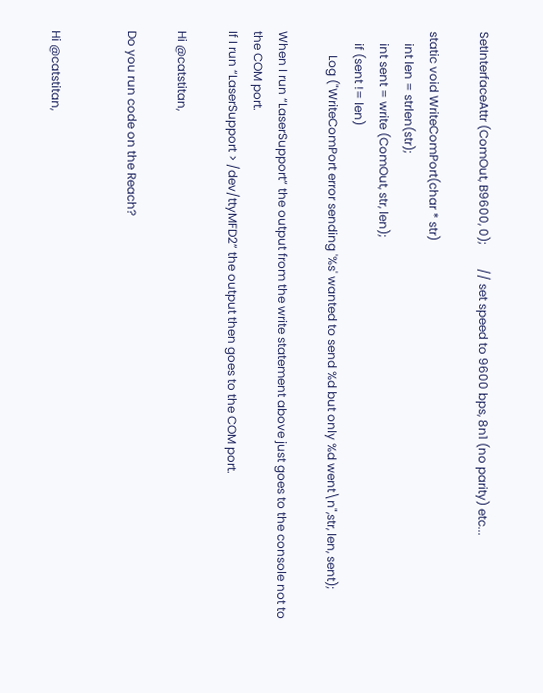SetInterfaceAttr (ComOut, B9600, 0);        // set speed to 9600 bps, 8n1 (no parity) etc...

static void WriteComPort(char * str)
    int len = strlen(str);
    int sent = write (ComOut, str, len);
    if (sent != len)
        Log ("WriteComPort error sending '%s' wanted to send %d but only %d went\n",str, len, sent);

When I run “LaserSupport” the output from the write statement above just goes to the console not to the COM port.
If I run “LaserSupport > /dev/ttyMFD2” the output then goes to the COM port.

Hi @catstitan,

Do you run code on the Reach?


Hi @catstitan,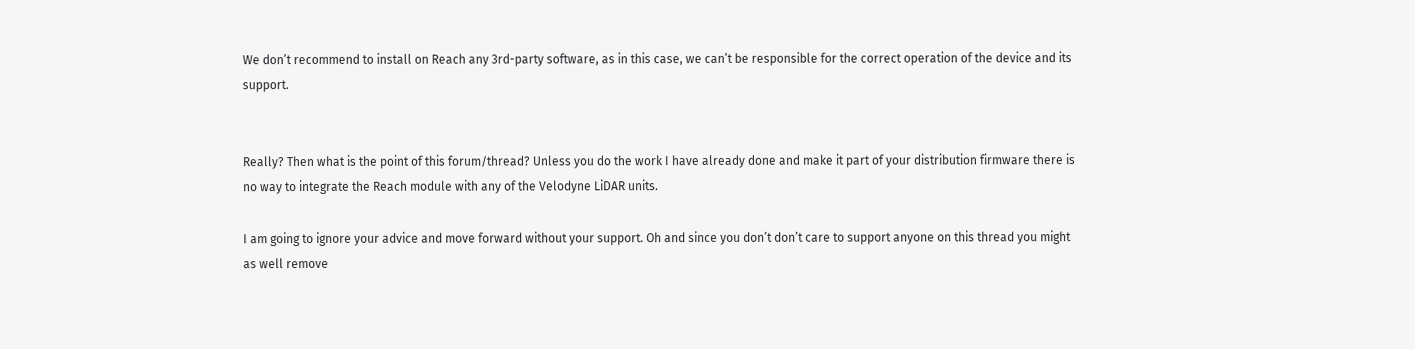We don’t recommend to install on Reach any 3rd-party software, as in this case, we can’t be responsible for the correct operation of the device and its support.


Really? Then what is the point of this forum/thread? Unless you do the work I have already done and make it part of your distribution firmware there is no way to integrate the Reach module with any of the Velodyne LiDAR units.

I am going to ignore your advice and move forward without your support. Oh and since you don’t don’t care to support anyone on this thread you might as well remove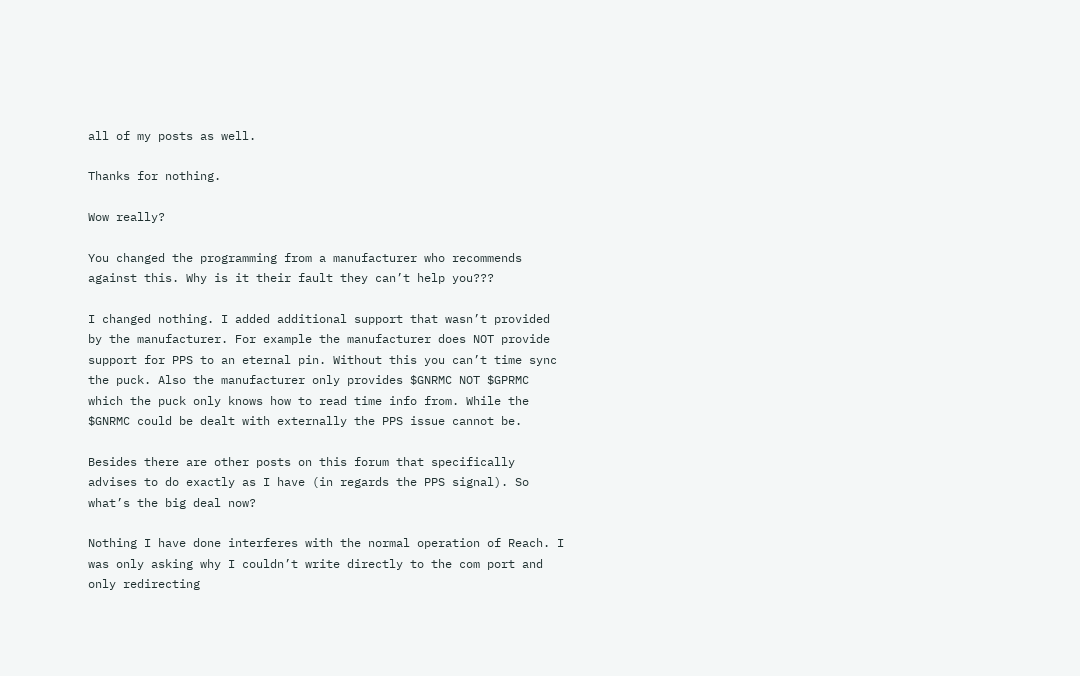all of my posts as well.

Thanks for nothing.

Wow really?

You changed the programming from a manufacturer who recommends against this. Why is it their fault they can’t help you???

I changed nothing. I added additional support that wasn’t provided by the manufacturer. For example the manufacturer does NOT provide support for PPS to an eternal pin. Without this you can’t time sync the puck. Also the manufacturer only provides $GNRMC NOT $GPRMC which the puck only knows how to read time info from. While the $GNRMC could be dealt with externally the PPS issue cannot be.

Besides there are other posts on this forum that specifically advises to do exactly as I have (in regards the PPS signal). So what’s the big deal now?

Nothing I have done interferes with the normal operation of Reach. I was only asking why I couldn’t write directly to the com port and only redirecting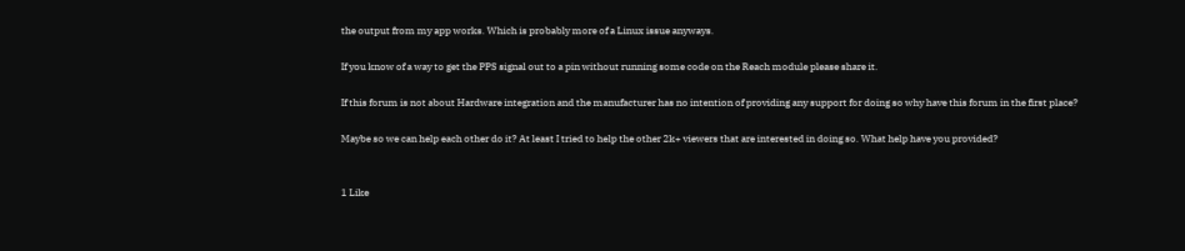the output from my app works. Which is probably more of a Linux issue anyways.

If you know of a way to get the PPS signal out to a pin without running some code on the Reach module please share it.

If this forum is not about Hardware integration and the manufacturer has no intention of providing any support for doing so why have this forum in the first place?

Maybe so we can help each other do it? At least I tried to help the other 2k+ viewers that are interested in doing so. What help have you provided?


1 Like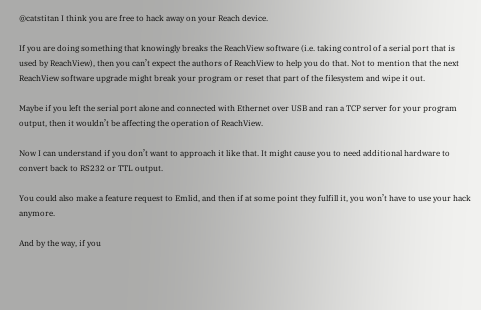@catstitan I think you are free to hack away on your Reach device.

If you are doing something that knowingly breaks the ReachView software (i.e. taking control of a serial port that is used by ReachView), then you can’t expect the authors of ReachView to help you do that. Not to mention that the next ReachView software upgrade might break your program or reset that part of the filesystem and wipe it out.

Maybe if you left the serial port alone and connected with Ethernet over USB and ran a TCP server for your program output, then it wouldn’t be affecting the operation of ReachView.

Now I can understand if you don’t want to approach it like that. It might cause you to need additional hardware to convert back to RS232 or TTL output.

You could also make a feature request to Emlid, and then if at some point they fulfill it, you won’t have to use your hack anymore.

And by the way, if you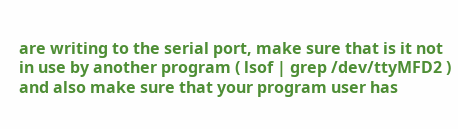are writing to the serial port, make sure that is it not in use by another program ( lsof | grep /dev/ttyMFD2 ) and also make sure that your program user has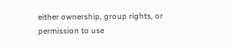either ownership, group rights, or permission to use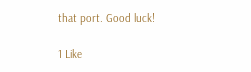that port. Good luck!

1 Like